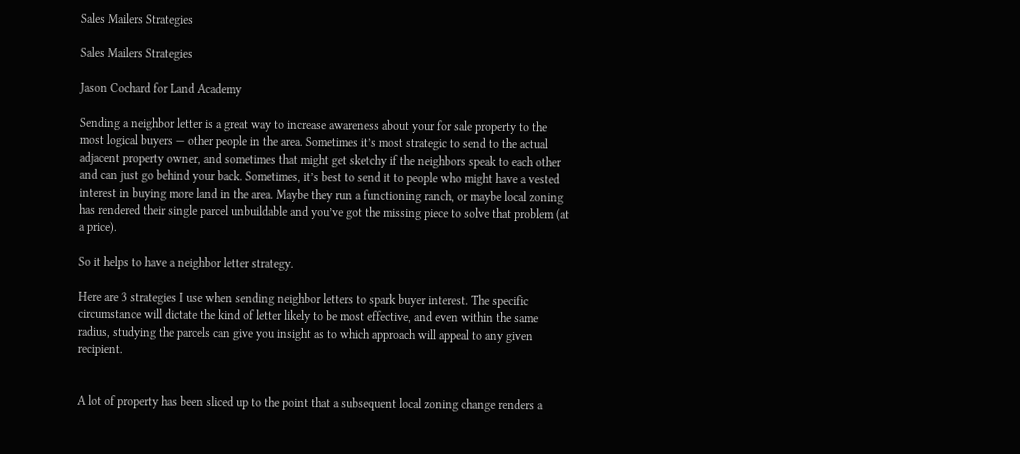Sales Mailers Strategies

Sales Mailers Strategies

Jason Cochard for Land Academy

Sending a neighbor letter is a great way to increase awareness about your for sale property to the most logical buyers — other people in the area. Sometimes it’s most strategic to send to the actual adjacent property owner, and sometimes that might get sketchy if the neighbors speak to each other and can just go behind your back. Sometimes, it’s best to send it to people who might have a vested interest in buying more land in the area. Maybe they run a functioning ranch, or maybe local zoning has rendered their single parcel unbuildable and you’ve got the missing piece to solve that problem (at a price).

So it helps to have a neighbor letter strategy.

Here are 3 strategies I use when sending neighbor letters to spark buyer interest. The specific circumstance will dictate the kind of letter likely to be most effective, and even within the same radius, studying the parcels can give you insight as to which approach will appeal to any given recipient.


A lot of property has been sliced up to the point that a subsequent local zoning change renders a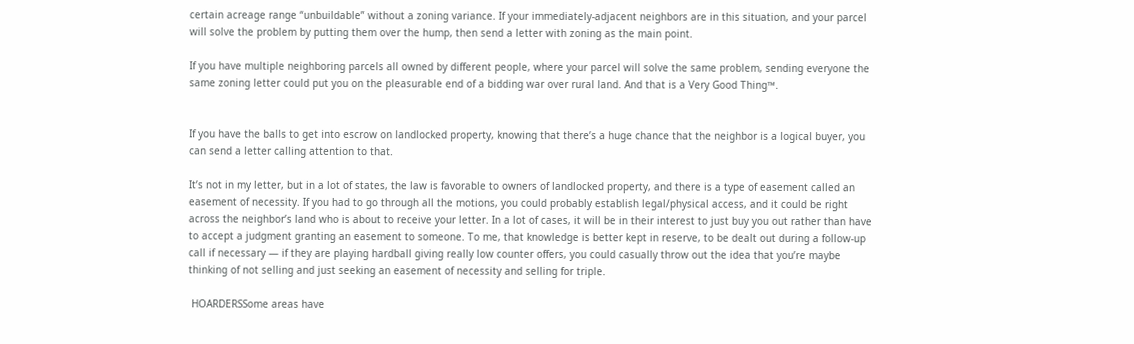certain acreage range “unbuildable” without a zoning variance. If your immediately-adjacent neighbors are in this situation, and your parcel will solve the problem by putting them over the hump, then send a letter with zoning as the main point.

If you have multiple neighboring parcels all owned by different people, where your parcel will solve the same problem, sending everyone the same zoning letter could put you on the pleasurable end of a bidding war over rural land. And that is a Very Good Thing™.


If you have the balls to get into escrow on landlocked property, knowing that there’s a huge chance that the neighbor is a logical buyer, you can send a letter calling attention to that.

It’s not in my letter, but in a lot of states, the law is favorable to owners of landlocked property, and there is a type of easement called an easement of necessity. If you had to go through all the motions, you could probably establish legal/physical access, and it could be right across the neighbor’s land who is about to receive your letter. In a lot of cases, it will be in their interest to just buy you out rather than have to accept a judgment granting an easement to someone. To me, that knowledge is better kept in reserve, to be dealt out during a follow-up call if necessary — if they are playing hardball giving really low counter offers, you could casually throw out the idea that you’re maybe thinking of not selling and just seeking an easement of necessity and selling for triple.

 HOARDERSSome areas have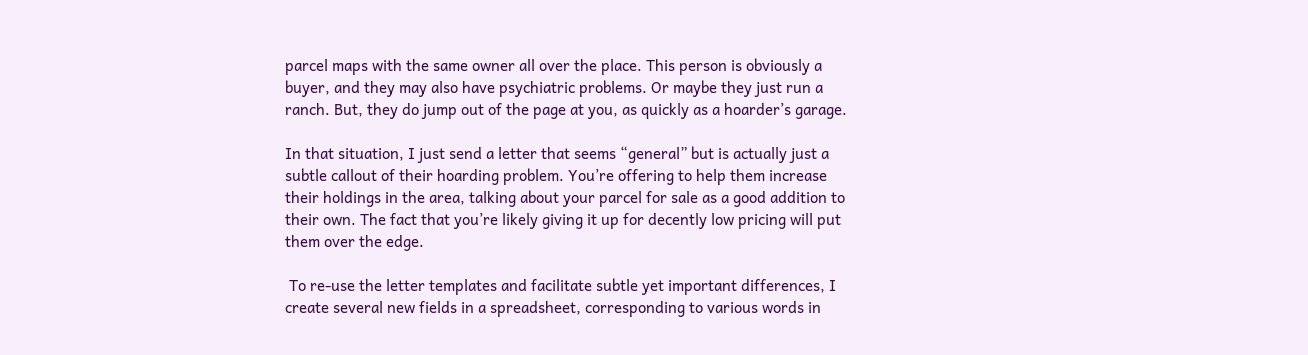parcel maps with the same owner all over the place. This person is obviously a buyer, and they may also have psychiatric problems. Or maybe they just run a ranch. But, they do jump out of the page at you, as quickly as a hoarder’s garage.

In that situation, I just send a letter that seems “general” but is actually just a subtle callout of their hoarding problem. You’re offering to help them increase their holdings in the area, talking about your parcel for sale as a good addition to their own. The fact that you’re likely giving it up for decently low pricing will put them over the edge.

 To re-use the letter templates and facilitate subtle yet important differences, I create several new fields in a spreadsheet, corresponding to various words in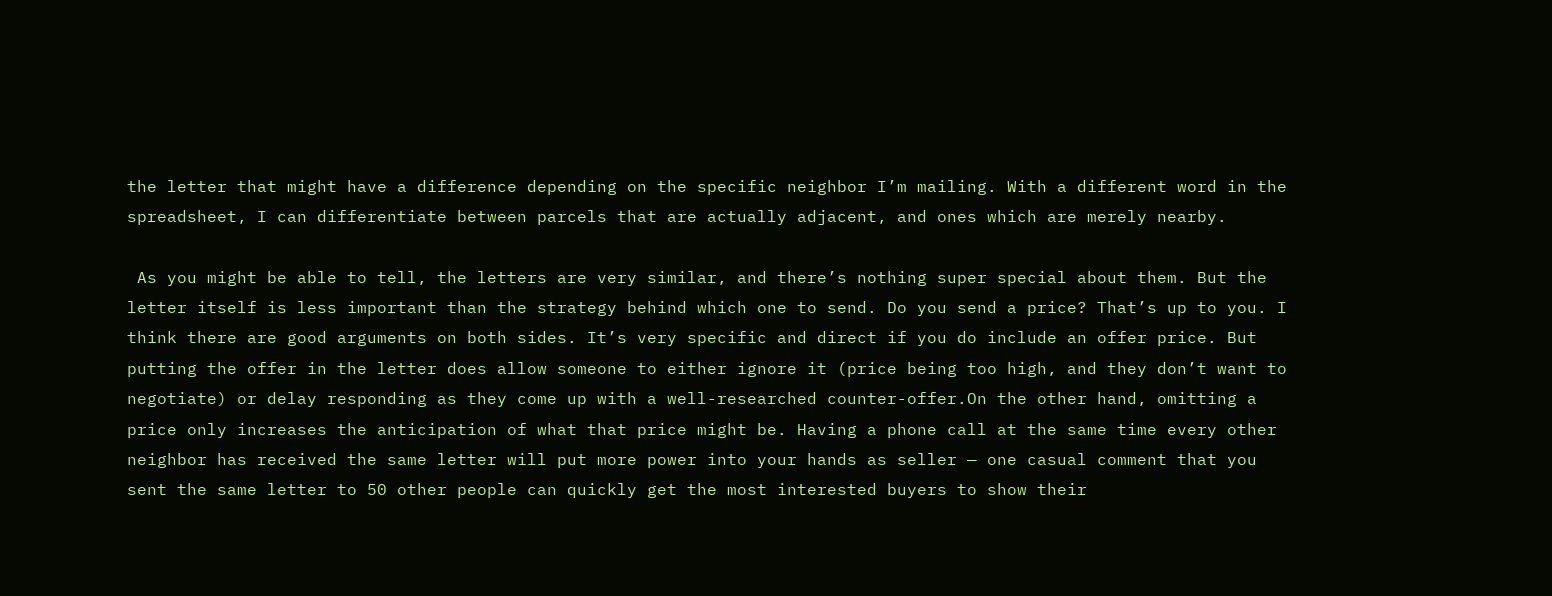the letter that might have a difference depending on the specific neighbor I’m mailing. With a different word in the spreadsheet, I can differentiate between parcels that are actually adjacent, and ones which are merely nearby.

 As you might be able to tell, the letters are very similar, and there’s nothing super special about them. But the letter itself is less important than the strategy behind which one to send. Do you send a price? That’s up to you. I think there are good arguments on both sides. It’s very specific and direct if you do include an offer price. But putting the offer in the letter does allow someone to either ignore it (price being too high, and they don’t want to negotiate) or delay responding as they come up with a well-researched counter-offer.On the other hand, omitting a price only increases the anticipation of what that price might be. Having a phone call at the same time every other neighbor has received the same letter will put more power into your hands as seller — one casual comment that you sent the same letter to 50 other people can quickly get the most interested buyers to show their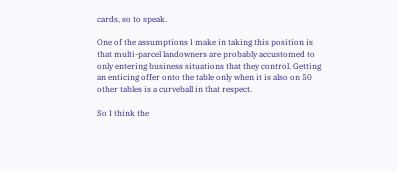cards, so to speak.

One of the assumptions I make in taking this position is that multi-parcel landowners are probably accustomed to only entering business situations that they control. Getting an enticing offer onto the table only when it is also on 50 other tables is a curveball in that respect.

So I think the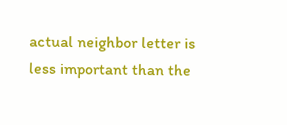actual neighbor letter is less important than the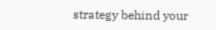strategy behind your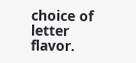choice of letter flavor.